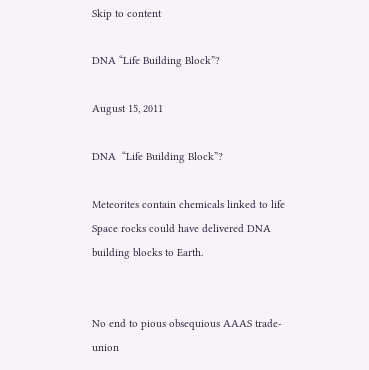Skip to content

DNA “Life Building Block”?

August 15, 2011

DNA  “Life Building Block”?

Meteorites contain chemicals linked to life
Space rocks could have delivered DNA building blocks to Earth.


No end to pious obsequious AAAS trade-union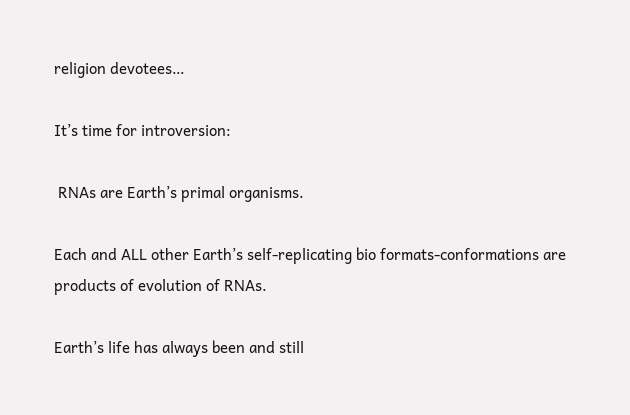religion devotees…

It’s time for introversion:

 RNAs are Earth’s primal organisms.

Each and ALL other Earth’s self-replicating bio formats-conformations are products of evolution of RNAs.

Earth’s life has always been and still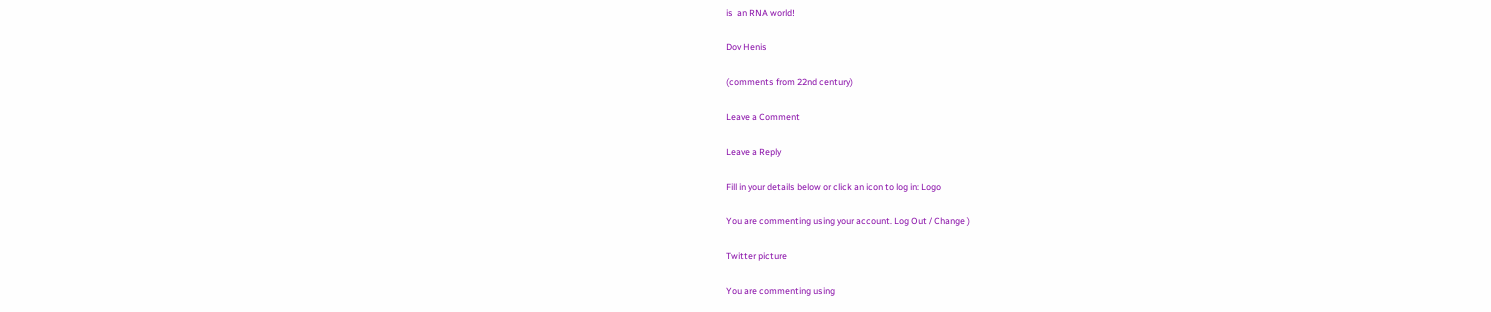is  an RNA world!

Dov Henis

(comments from 22nd century)

Leave a Comment

Leave a Reply

Fill in your details below or click an icon to log in: Logo

You are commenting using your account. Log Out / Change )

Twitter picture

You are commenting using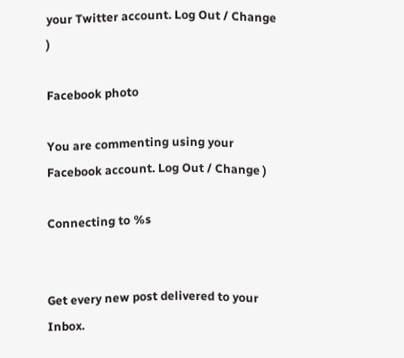your Twitter account. Log Out / Change )

Facebook photo

You are commenting using your Facebook account. Log Out / Change )

Connecting to %s


Get every new post delivered to your Inbox.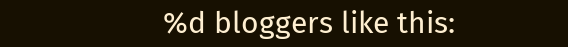%d bloggers like this: